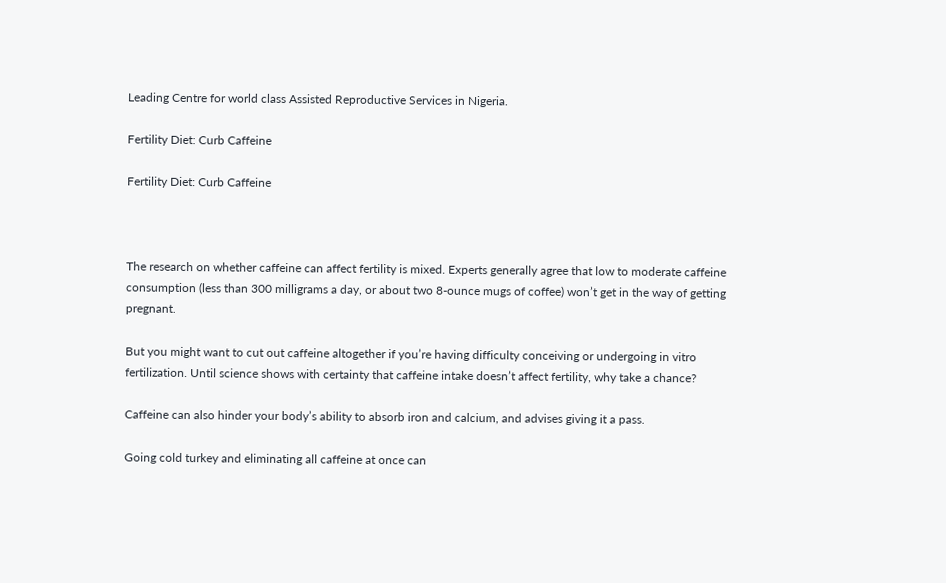Leading Centre for world class Assisted Reproductive Services in Nigeria.

Fertility Diet: Curb Caffeine

Fertility Diet: Curb Caffeine



The research on whether caffeine can affect fertility is mixed. Experts generally agree that low to moderate caffeine consumption (less than 300 milligrams a day, or about two 8-ounce mugs of coffee) won’t get in the way of getting pregnant.

But you might want to cut out caffeine altogether if you’re having difficulty conceiving or undergoing in vitro fertilization. Until science shows with certainty that caffeine intake doesn’t affect fertility, why take a chance?

Caffeine can also hinder your body’s ability to absorb iron and calcium, and advises giving it a pass.

Going cold turkey and eliminating all caffeine at once can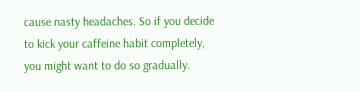cause nasty headaches. So if you decide to kick your caffeine habit completely, you might want to do so gradually.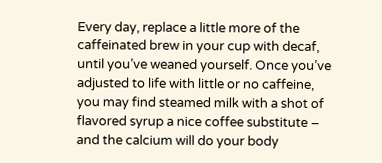Every day, replace a little more of the caffeinated brew in your cup with decaf, until you’ve weaned yourself. Once you’ve adjusted to life with little or no caffeine, you may find steamed milk with a shot of flavored syrup a nice coffee substitute – and the calcium will do your body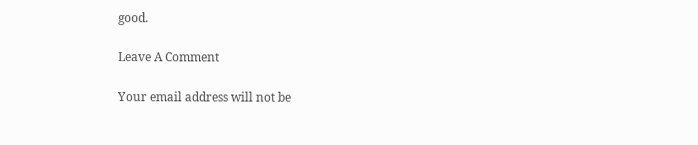good.

Leave A Comment

Your email address will not be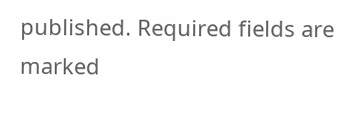published. Required fields are marked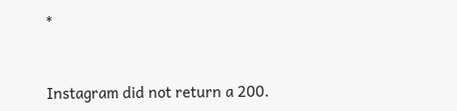*


Instagram did not return a 200.